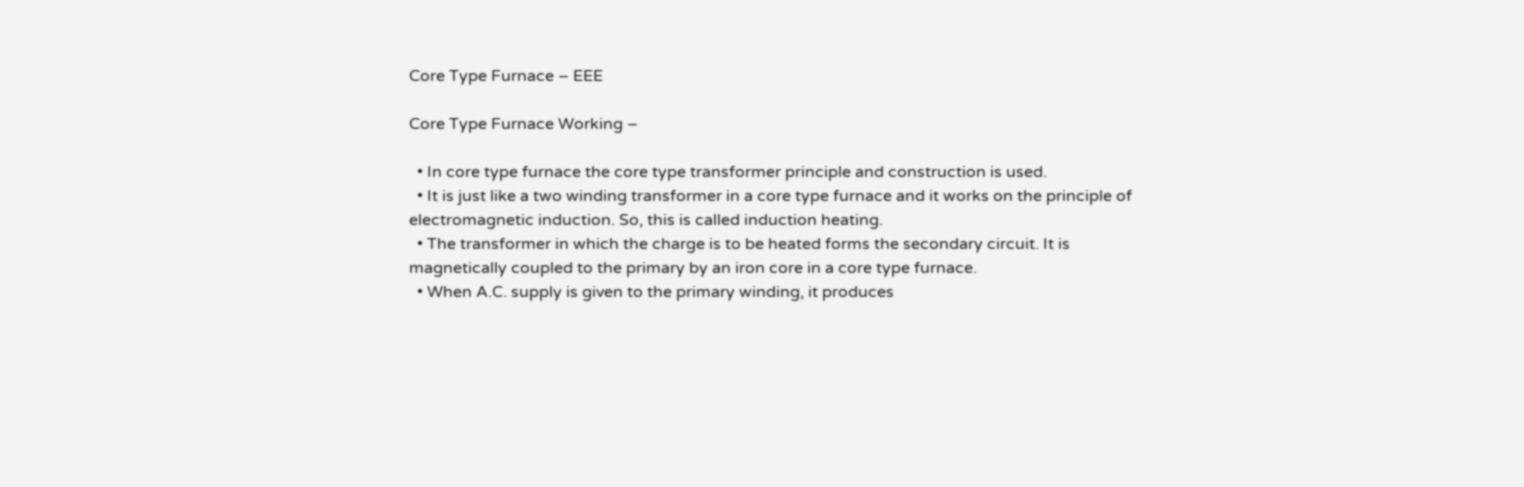Core Type Furnace – EEE

Core Type Furnace Working –

  • In core type furnace the core type transformer principle and construction is used.
  • It is just like a two winding transformer in a core type furnace and it works on the principle of electromagnetic induction. So, this is called induction heating.
  • The transformer in which the charge is to be heated forms the secondary circuit. It is magnetically coupled to the primary by an iron core in a core type furnace.
  • When A.C. supply is given to the primary winding, it produces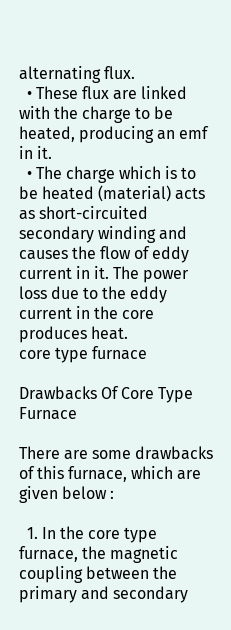alternating flux.
  • These flux are linked with the charge to be heated, producing an emf in it.
  • The charge which is to be heated (material) acts as short-circuited secondary winding and causes the flow of eddy current in it. The power loss due to the eddy current in the core produces heat.
core type furnace

Drawbacks Of Core Type Furnace

There are some drawbacks of this furnace, which are given below :

  1. In the core type furnace, the magnetic coupling between the primary and secondary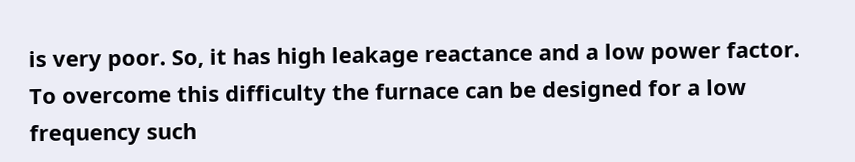is very poor. So, it has high leakage reactance and a low power factor. To overcome this difficulty the furnace can be designed for a low frequency such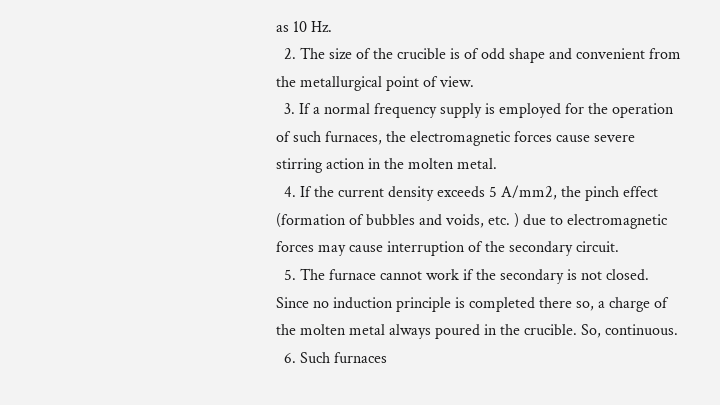as 10 Hz.
  2. The size of the crucible is of odd shape and convenient from the metallurgical point of view.
  3. If a normal frequency supply is employed for the operation of such furnaces, the electromagnetic forces cause severe stirring action in the molten metal.
  4. If the current density exceeds 5 A/mm2, the pinch effect (formation of bubbles and voids, etc. ) due to electromagnetic forces may cause interruption of the secondary circuit.
  5. The furnace cannot work if the secondary is not closed. Since no induction principle is completed there so, a charge of the molten metal always poured in the crucible. So, continuous.
  6. Such furnaces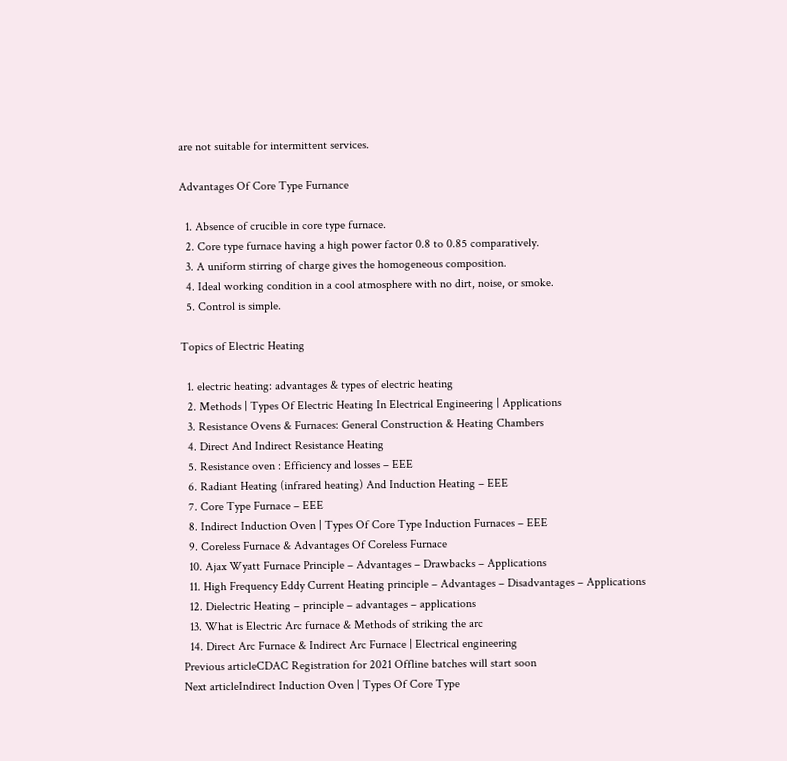are not suitable for intermittent services.

Advantages Of Core Type Furnance

  1. Absence of crucible in core type furnace.
  2. Core type furnace having a high power factor 0.8 to 0.85 comparatively.
  3. A uniform stirring of charge gives the homogeneous composition.
  4. Ideal working condition in a cool atmosphere with no dirt, noise, or smoke.
  5. Control is simple.

Topics of Electric Heating

  1. electric heating: advantages & types of electric heating
  2. Methods | Types Of Electric Heating In Electrical Engineering | Applications
  3. Resistance Ovens & Furnaces: General Construction & Heating Chambers
  4. Direct And Indirect Resistance Heating
  5. Resistance oven : Efficiency and losses – EEE
  6. Radiant Heating (infrared heating) And Induction Heating – EEE
  7. Core Type Furnace – EEE
  8. Indirect Induction Oven | Types Of Core Type Induction Furnaces – EEE
  9. Coreless Furnace & Advantages Of Coreless Furnace
  10. Ajax Wyatt Furnace Principle – Advantages – Drawbacks – Applications
  11. High Frequency Eddy Current Heating principle – Advantages – Disadvantages – Applications
  12. Dielectric Heating – principle – advantages – applications
  13. What is Electric Arc furnace & Methods of striking the arc
  14. Direct Arc Furnace & Indirect Arc Furnace | Electrical engineering
Previous articleCDAC Registration for 2021 Offline batches will start soon
Next articleIndirect Induction Oven | Types Of Core Type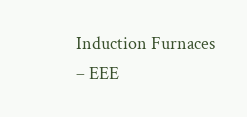Induction Furnaces – EEE